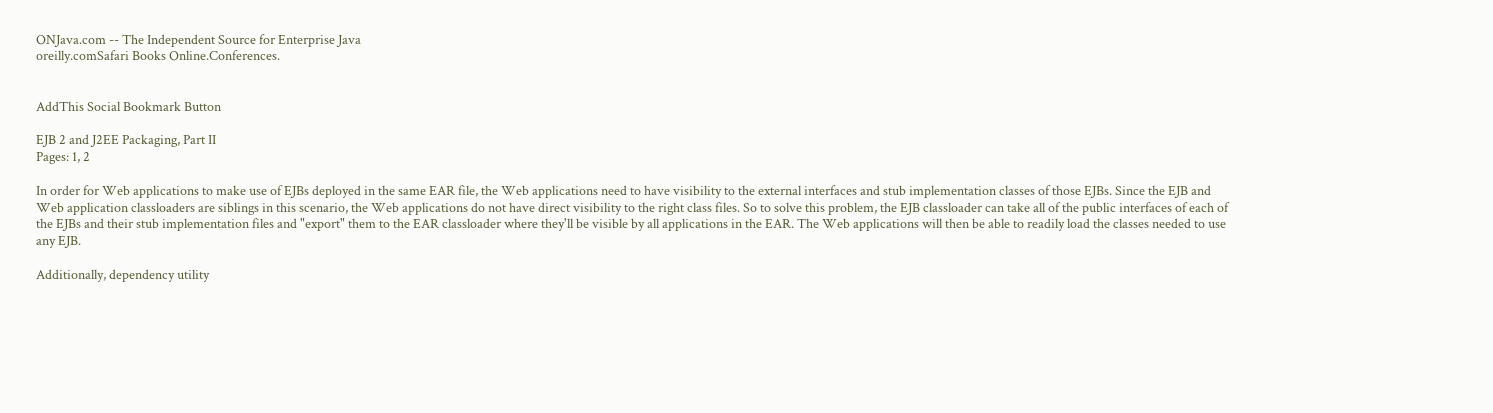ONJava.com -- The Independent Source for Enterprise Java
oreilly.comSafari Books Online.Conferences.


AddThis Social Bookmark Button

EJB 2 and J2EE Packaging, Part II
Pages: 1, 2

In order for Web applications to make use of EJBs deployed in the same EAR file, the Web applications need to have visibility to the external interfaces and stub implementation classes of those EJBs. Since the EJB and Web application classloaders are siblings in this scenario, the Web applications do not have direct visibility to the right class files. So to solve this problem, the EJB classloader can take all of the public interfaces of each of the EJBs and their stub implementation files and "export" them to the EAR classloader where they'll be visible by all applications in the EAR. The Web applications will then be able to readily load the classes needed to use any EJB.

Additionally, dependency utility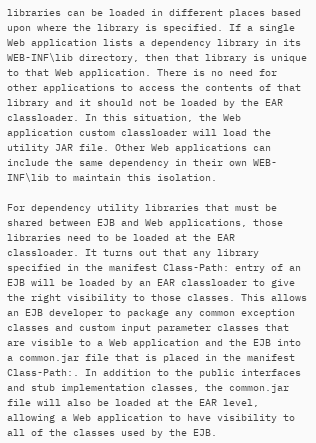libraries can be loaded in different places based upon where the library is specified. If a single Web application lists a dependency library in its WEB-INF\lib directory, then that library is unique to that Web application. There is no need for other applications to access the contents of that library and it should not be loaded by the EAR classloader. In this situation, the Web application custom classloader will load the utility JAR file. Other Web applications can include the same dependency in their own WEB-INF\lib to maintain this isolation.

For dependency utility libraries that must be shared between EJB and Web applications, those libraries need to be loaded at the EAR classloader. It turns out that any library specified in the manifest Class-Path: entry of an EJB will be loaded by an EAR classloader to give the right visibility to those classes. This allows an EJB developer to package any common exception classes and custom input parameter classes that are visible to a Web application and the EJB into a common.jar file that is placed in the manifest Class-Path:. In addition to the public interfaces and stub implementation classes, the common.jar file will also be loaded at the EAR level, allowing a Web application to have visibility to all of the classes used by the EJB.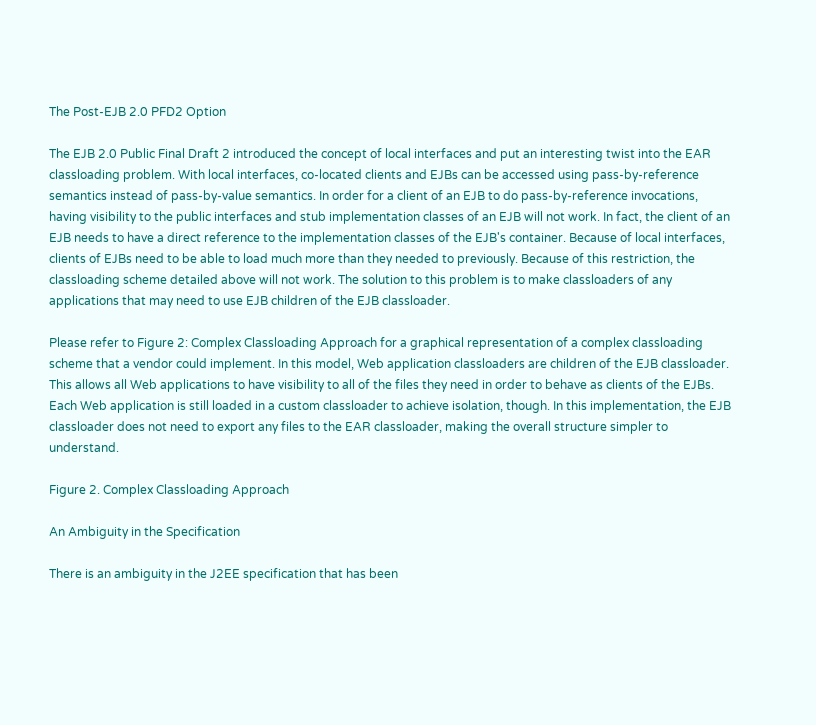The Post-EJB 2.0 PFD2 Option

The EJB 2.0 Public Final Draft 2 introduced the concept of local interfaces and put an interesting twist into the EAR classloading problem. With local interfaces, co-located clients and EJBs can be accessed using pass-by-reference semantics instead of pass-by-value semantics. In order for a client of an EJB to do pass-by-reference invocations, having visibility to the public interfaces and stub implementation classes of an EJB will not work. In fact, the client of an EJB needs to have a direct reference to the implementation classes of the EJB's container. Because of local interfaces, clients of EJBs need to be able to load much more than they needed to previously. Because of this restriction, the classloading scheme detailed above will not work. The solution to this problem is to make classloaders of any applications that may need to use EJB children of the EJB classloader.

Please refer to Figure 2: Complex Classloading Approach for a graphical representation of a complex classloading scheme that a vendor could implement. In this model, Web application classloaders are children of the EJB classloader. This allows all Web applications to have visibility to all of the files they need in order to behave as clients of the EJBs. Each Web application is still loaded in a custom classloader to achieve isolation, though. In this implementation, the EJB classloader does not need to export any files to the EAR classloader, making the overall structure simpler to understand.

Figure 2. Complex Classloading Approach

An Ambiguity in the Specification

There is an ambiguity in the J2EE specification that has been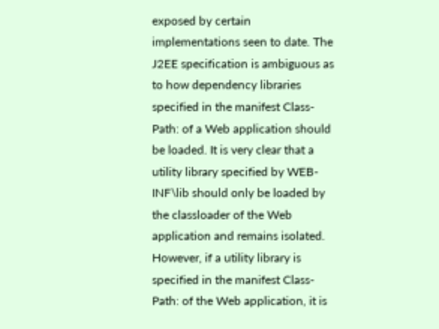exposed by certain implementations seen to date. The J2EE specification is ambiguous as to how dependency libraries specified in the manifest Class-Path: of a Web application should be loaded. It is very clear that a utility library specified by WEB-INF\lib should only be loaded by the classloader of the Web application and remains isolated. However, if a utility library is specified in the manifest Class-Path: of the Web application, it is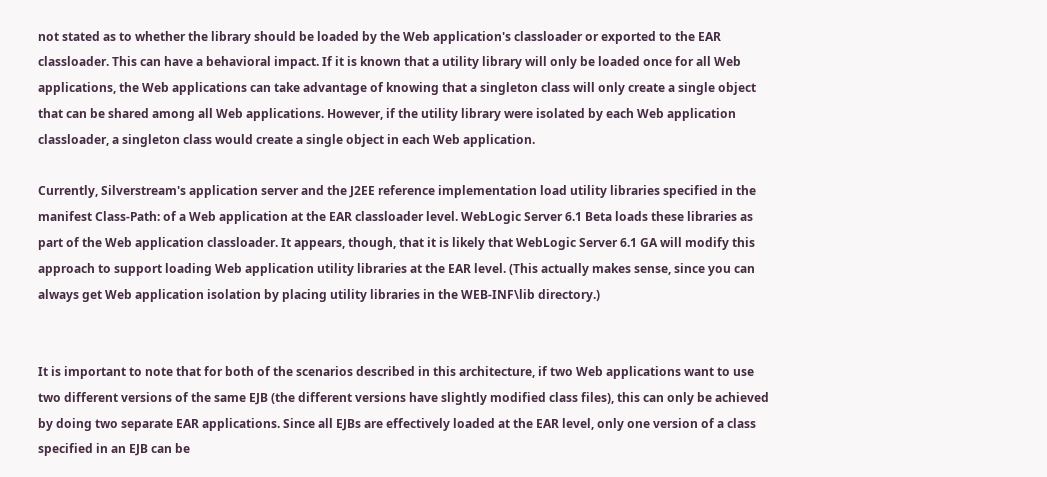not stated as to whether the library should be loaded by the Web application's classloader or exported to the EAR classloader. This can have a behavioral impact. If it is known that a utility library will only be loaded once for all Web applications, the Web applications can take advantage of knowing that a singleton class will only create a single object that can be shared among all Web applications. However, if the utility library were isolated by each Web application classloader, a singleton class would create a single object in each Web application.

Currently, Silverstream's application server and the J2EE reference implementation load utility libraries specified in the manifest Class-Path: of a Web application at the EAR classloader level. WebLogic Server 6.1 Beta loads these libraries as part of the Web application classloader. It appears, though, that it is likely that WebLogic Server 6.1 GA will modify this approach to support loading Web application utility libraries at the EAR level. (This actually makes sense, since you can always get Web application isolation by placing utility libraries in the WEB-INF\lib directory.)


It is important to note that for both of the scenarios described in this architecture, if two Web applications want to use two different versions of the same EJB (the different versions have slightly modified class files), this can only be achieved by doing two separate EAR applications. Since all EJBs are effectively loaded at the EAR level, only one version of a class specified in an EJB can be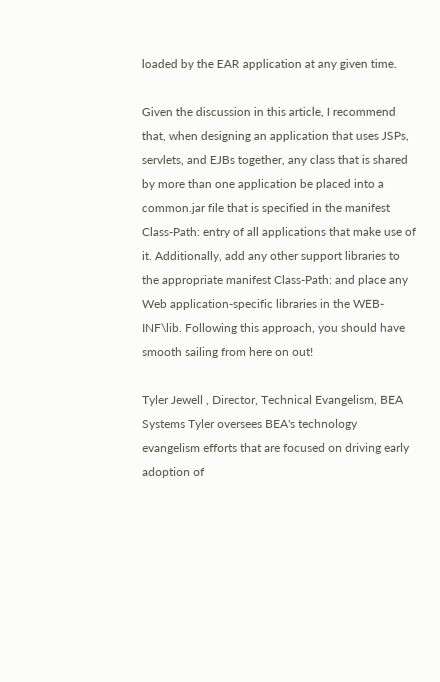loaded by the EAR application at any given time.

Given the discussion in this article, I recommend that, when designing an application that uses JSPs, servlets, and EJBs together, any class that is shared by more than one application be placed into a common.jar file that is specified in the manifest Class-Path: entry of all applications that make use of it. Additionally, add any other support libraries to the appropriate manifest Class-Path: and place any Web application-specific libraries in the WEB-INF\lib. Following this approach, you should have smooth sailing from here on out!

Tyler Jewell , Director, Technical Evangelism, BEA Systems Tyler oversees BEA's technology evangelism efforts that are focused on driving early adoption of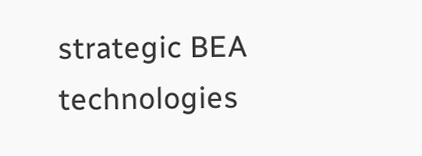strategic BEA technologies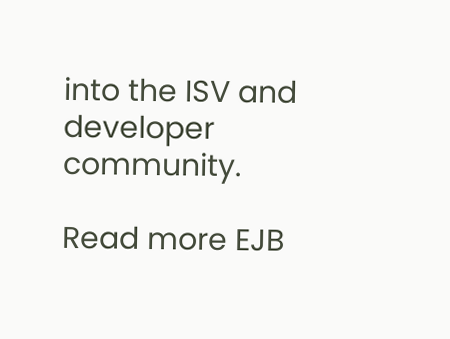into the ISV and developer community.

Read more EJB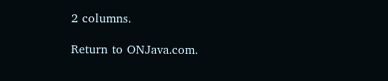2 columns.

Return to ONJava.com.